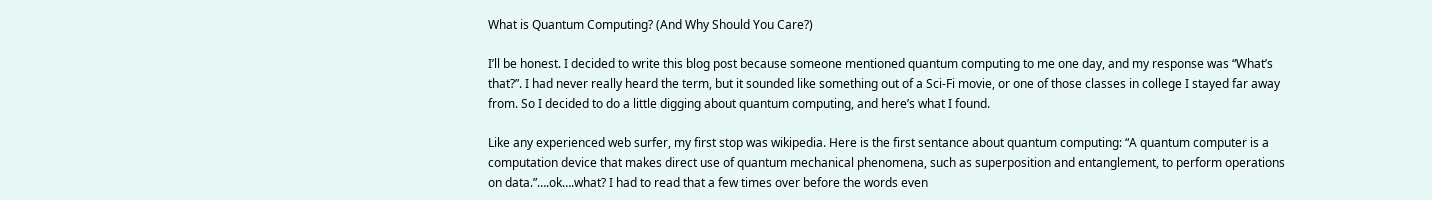What is Quantum Computing? (And Why Should You Care?)

I’ll be honest. I decided to write this blog post because someone mentioned quantum computing to me one day, and my response was “What’s that?”. I had never really heard the term, but it sounded like something out of a Sci-Fi movie, or one of those classes in college I stayed far away from. So I decided to do a little digging about quantum computing, and here’s what I found.

Like any experienced web surfer, my first stop was wikipedia. Here is the first sentance about quantum computing: “A quantum computer is a computation device that makes direct use of quantum mechanical phenomena, such as superposition and entanglement, to perform operations on data.”….ok….what? I had to read that a few times over before the words even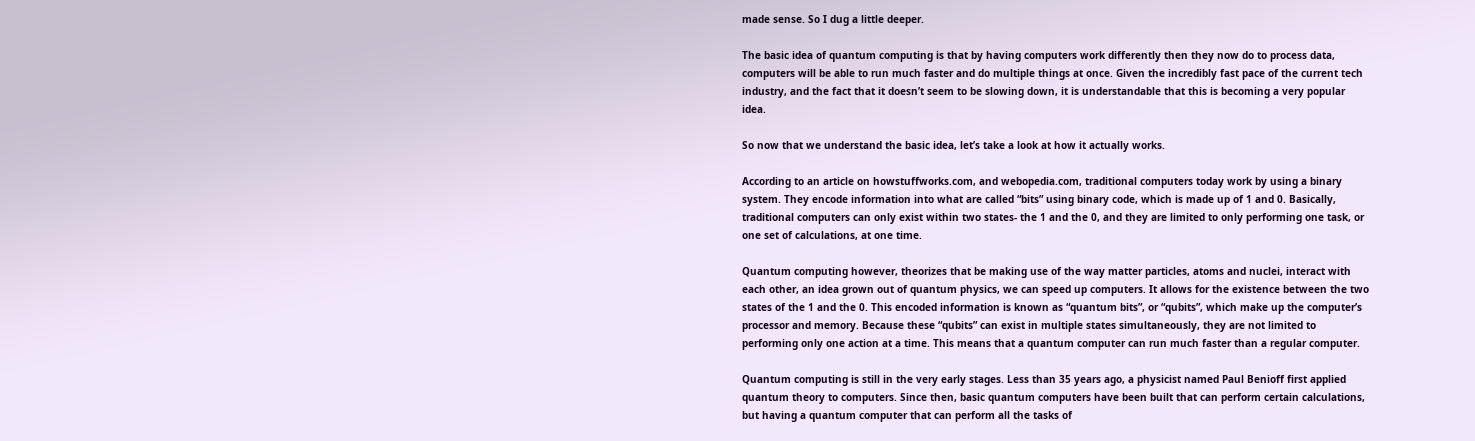made sense. So I dug a little deeper.

The basic idea of quantum computing is that by having computers work differently then they now do to process data, computers will be able to run much faster and do multiple things at once. Given the incredibly fast pace of the current tech industry, and the fact that it doesn’t seem to be slowing down, it is understandable that this is becoming a very popular idea.

So now that we understand the basic idea, let’s take a look at how it actually works.

According to an article on howstuffworks.com, and webopedia.com, traditional computers today work by using a binary system. They encode information into what are called “bits” using binary code, which is made up of 1 and 0. Basically, traditional computers can only exist within two states- the 1 and the 0, and they are limited to only performing one task, or one set of calculations, at one time.

Quantum computing however, theorizes that be making use of the way matter particles, atoms and nuclei, interact with each other, an idea grown out of quantum physics, we can speed up computers. It allows for the existence between the two states of the 1 and the 0. This encoded information is known as “quantum bits”, or “qubits”, which make up the computer’s processor and memory. Because these “qubits” can exist in multiple states simultaneously, they are not limited to performing only one action at a time. This means that a quantum computer can run much faster than a regular computer.

Quantum computing is still in the very early stages. Less than 35 years ago, a physicist named Paul Benioff first applied quantum theory to computers. Since then, basic quantum computers have been built that can perform certain calculations, but having a quantum computer that can perform all the tasks of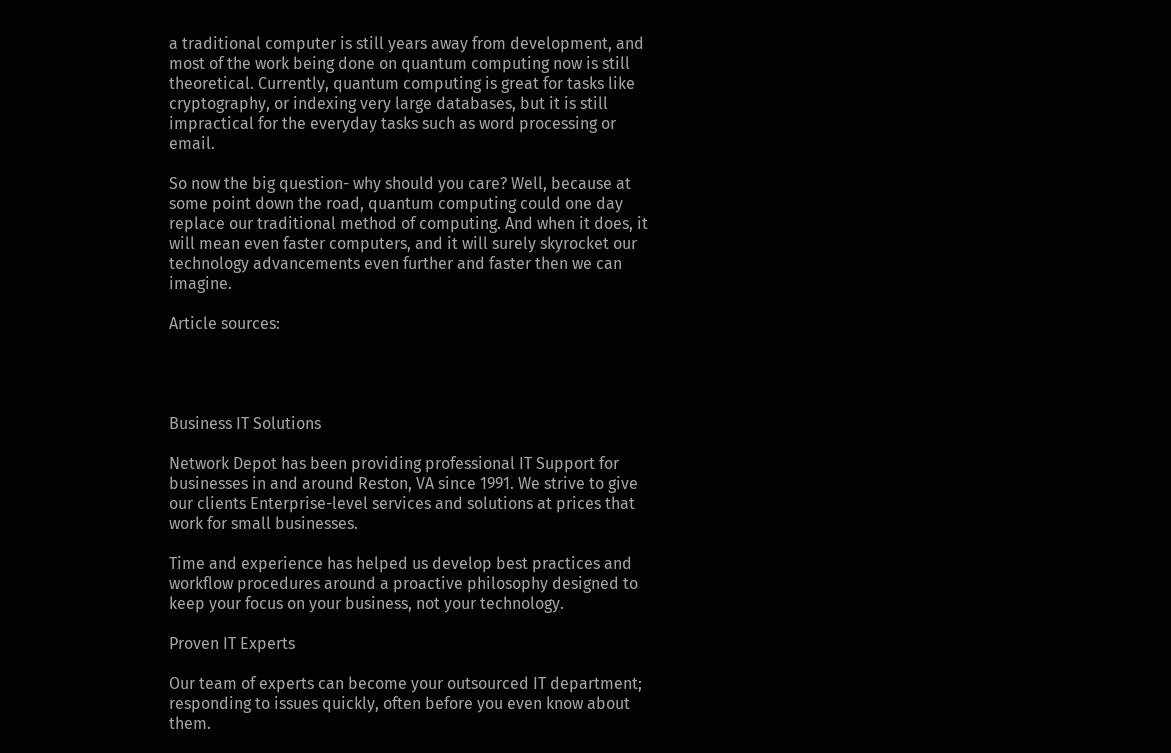a traditional computer is still years away from development, and most of the work being done on quantum computing now is still theoretical. Currently, quantum computing is great for tasks like cryptography, or indexing very large databases, but it is still impractical for the everyday tasks such as word processing or email.

So now the big question- why should you care? Well, because at some point down the road, quantum computing could one day replace our traditional method of computing. And when it does, it will mean even faster computers, and it will surely skyrocket our technology advancements even further and faster then we can imagine.

Article sources:




Business IT Solutions

Network Depot has been providing professional IT Support for businesses in and around Reston, VA since 1991. We strive to give our clients Enterprise-level services and solutions at prices that work for small businesses.

Time and experience has helped us develop best practices and workflow procedures around a proactive philosophy designed to keep your focus on your business, not your technology.

Proven IT Experts

Our team of experts can become your outsourced IT department; responding to issues quickly, often before you even know about them.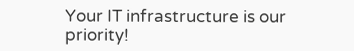Your IT infrastructure is our priority!